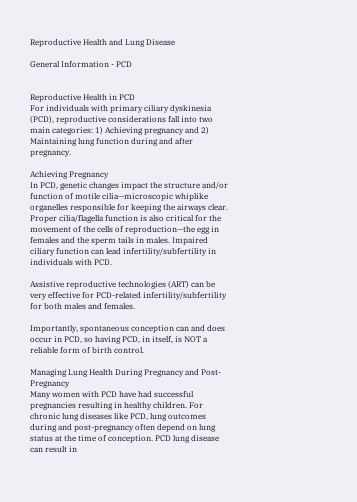Reproductive Health and Lung Disease

General Information - PCD


Reproductive Health in PCD
For individuals with primary ciliary dyskinesia (PCD), reproductive considerations fall into two main categories: 1) Achieving pregnancy and 2) Maintaining lung function during and after pregnancy.

Achieving Pregnancy
In PCD, genetic changes impact the structure and/or function of motile cilia—microscopic whiplike organelles responsible for keeping the airways clear. Proper cilia/flagella function is also critical for the movement of the cells of reproduction—the egg in females and the sperm tails in males. Impaired ciliary function can lead infertility/subfertility in individuals with PCD.

Assistive reproductive technologies (ART) can be very effective for PCD-related infertility/subfertility for both males and females.

Importantly, spontaneous conception can and does occur in PCD, so having PCD, in itself, is NOT a reliable form of birth control.

Managing Lung Health During Pregnancy and Post-Pregnancy
Many women with PCD have had successful pregnancies resulting in healthy children. For chronic lung diseases like PCD, lung outcomes during and post-pregnancy often depend on lung status at the time of conception. PCD lung disease can result in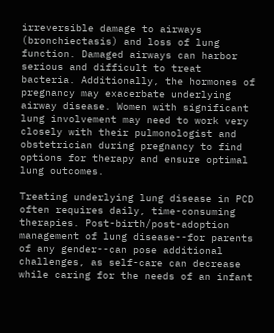irreversible damage to airways (bronchiectasis) and loss of lung function. Damaged airways can harbor serious and difficult to treat bacteria. Additionally, the hormones of pregnancy may exacerbate underlying airway disease. Women with significant lung involvement may need to work very closely with their pulmonologist and obstetrician during pregnancy to find options for therapy and ensure optimal lung outcomes.

Treating underlying lung disease in PCD often requires daily, time-consuming therapies. Post-birth/post-adoption management of lung disease--for parents of any gender--can pose additional challenges, as self-care can decrease while caring for the needs of an infant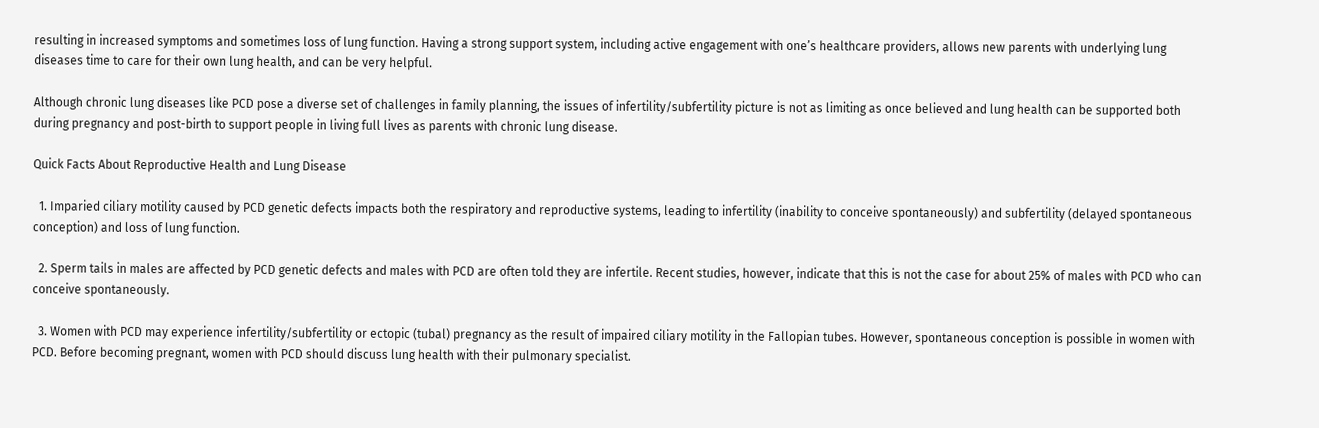resulting in increased symptoms and sometimes loss of lung function. Having a strong support system, including active engagement with one’s healthcare providers, allows new parents with underlying lung diseases time to care for their own lung health, and can be very helpful.

Although chronic lung diseases like PCD pose a diverse set of challenges in family planning, the issues of infertility/subfertility picture is not as limiting as once believed and lung health can be supported both during pregnancy and post-birth to support people in living full lives as parents with chronic lung disease.

Quick Facts About Reproductive Health and Lung Disease

  1. Imparied ciliary motility caused by PCD genetic defects impacts both the respiratory and reproductive systems, leading to infertility (inability to conceive spontaneously) and subfertility (delayed spontaneous conception) and loss of lung function.

  2. Sperm tails in males are affected by PCD genetic defects and males with PCD are often told they are infertile. Recent studies, however, indicate that this is not the case for about 25% of males with PCD who can conceive spontaneously.

  3. Women with PCD may experience infertility/subfertility or ectopic (tubal) pregnancy as the result of impaired ciliary motility in the Fallopian tubes. However, spontaneous conception is possible in women with PCD. Before becoming pregnant, women with PCD should discuss lung health with their pulmonary specialist.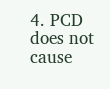4. PCD does not cause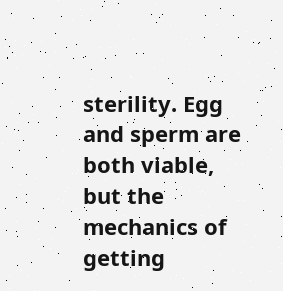sterility. Egg and sperm are both viable, but the mechanics of getting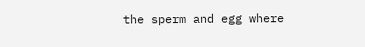the sperm and egg where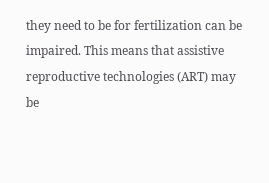they need to be for fertilization can be impaired. This means that assistive reproductive technologies (ART) may be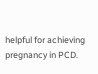helpful for achieving pregnancy in PCD.